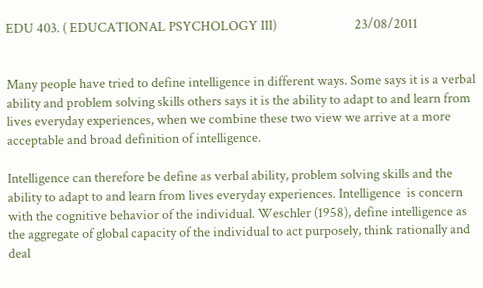EDU 403. ( EDUCATIONAL PSYCHOLOGY III)                          23/08/2011


Many people have tried to define intelligence in different ways. Some says it is a verbal ability and problem solving skills others says it is the ability to adapt to and learn from lives everyday experiences, when we combine these two view we arrive at a more acceptable and broad definition of intelligence.

Intelligence can therefore be define as verbal ability, problem solving skills and the ability to adapt to and learn from lives everyday experiences. Intelligence  is concern with the cognitive behavior of the individual. Weschler (1958), define intelligence as the aggregate of global capacity of the individual to act purposely, think rationally and deal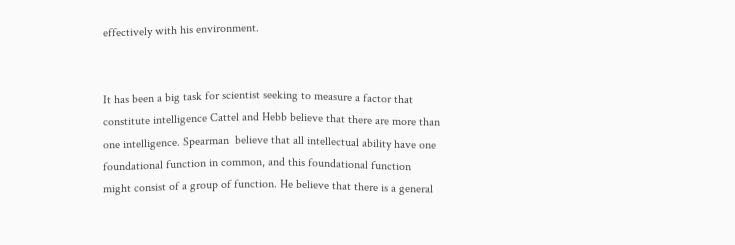effectively with his environment.


It has been a big task for scientist seeking to measure a factor that constitute intelligence Cattel and Hebb believe that there are more than one intelligence. Spearman  believe that all intellectual ability have one foundational function in common, and this foundational function might consist of a group of function. He believe that there is a general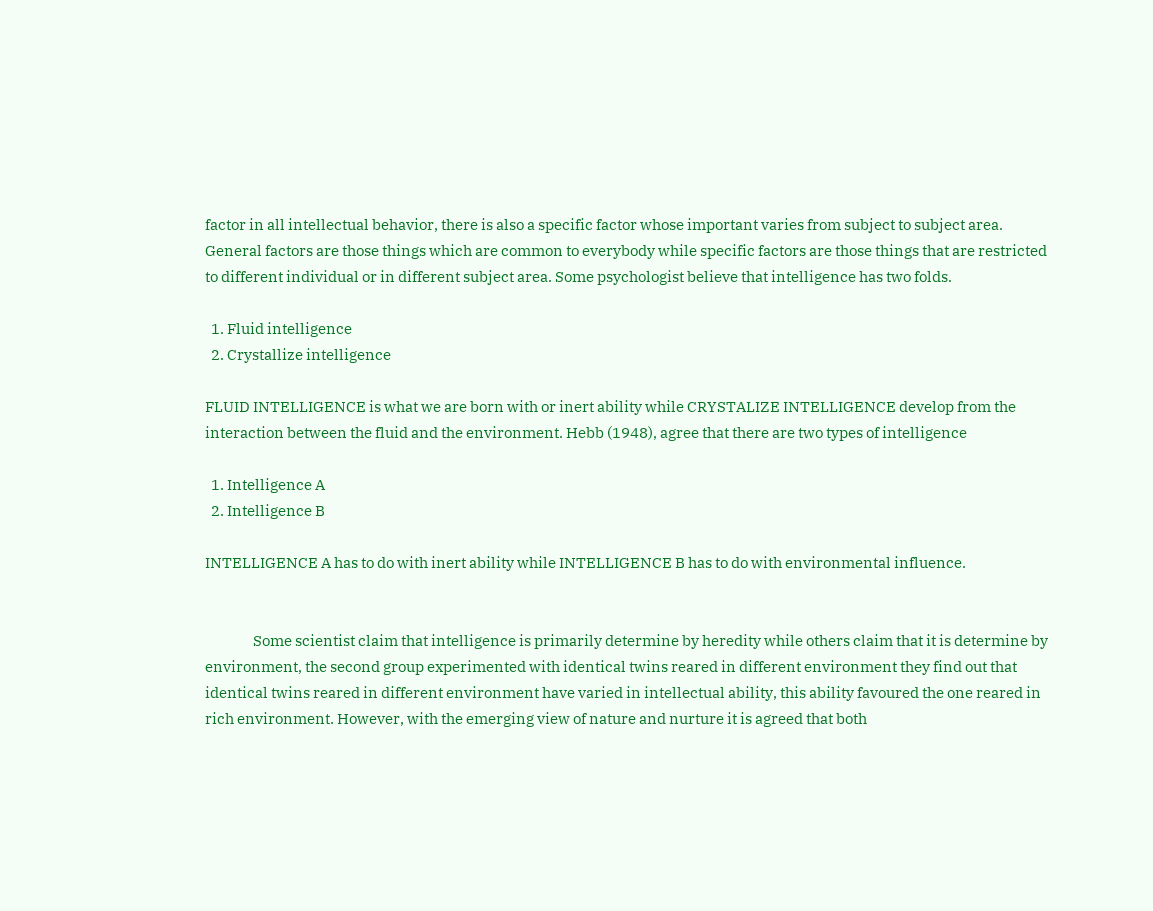factor in all intellectual behavior, there is also a specific factor whose important varies from subject to subject area. General factors are those things which are common to everybody while specific factors are those things that are restricted to different individual or in different subject area. Some psychologist believe that intelligence has two folds.

  1. Fluid intelligence
  2. Crystallize intelligence

FLUID INTELLIGENCE is what we are born with or inert ability while CRYSTALIZE INTELLIGENCE develop from the interaction between the fluid and the environment. Hebb (1948), agree that there are two types of intelligence

  1. Intelligence A
  2. Intelligence B

INTELLIGENCE A has to do with inert ability while INTELLIGENCE B has to do with environmental influence.


                Some scientist claim that intelligence is primarily determine by heredity while others claim that it is determine by environment, the second group experimented with identical twins reared in different environment they find out that identical twins reared in different environment have varied in intellectual ability, this ability favoured the one reared in rich environment. However, with the emerging view of nature and nurture it is agreed that both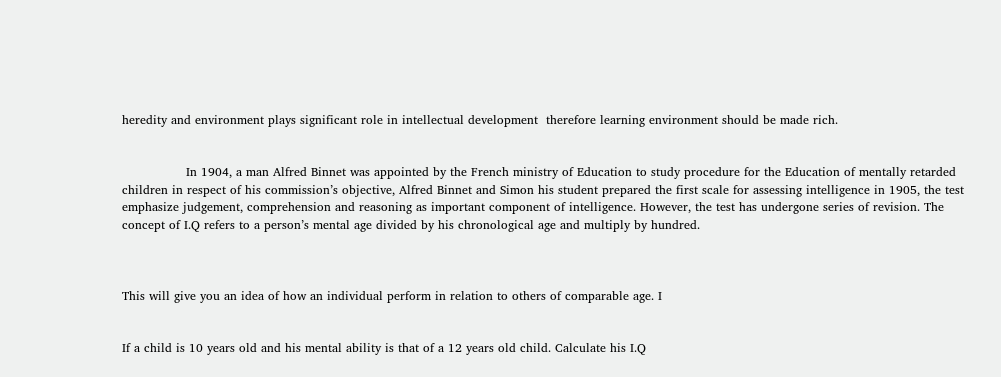heredity and environment plays significant role in intellectual development  therefore learning environment should be made rich.


                In 1904, a man Alfred Binnet was appointed by the French ministry of Education to study procedure for the Education of mentally retarded children in respect of his commission’s objective, Alfred Binnet and Simon his student prepared the first scale for assessing intelligence in 1905, the test emphasize judgement, comprehension and reasoning as important component of intelligence. However, the test has undergone series of revision. The concept of I.Q refers to a person’s mental age divided by his chronological age and multiply by hundred.



This will give you an idea of how an individual perform in relation to others of comparable age. I


If a child is 10 years old and his mental ability is that of a 12 years old child. Calculate his I.Q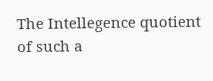The Intellegence quotient of such a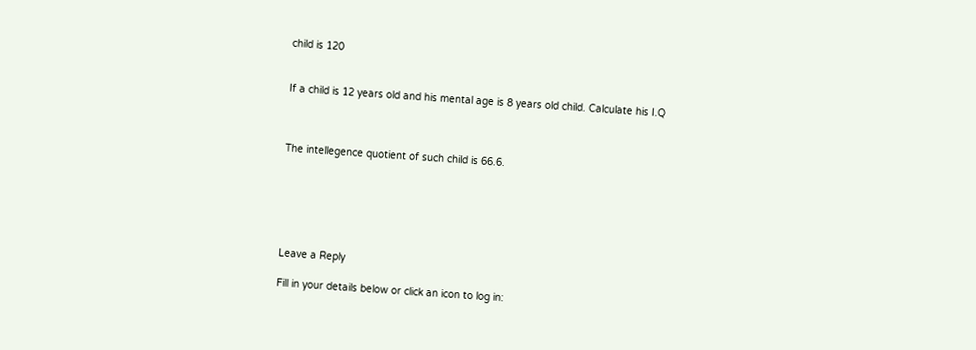child is 120


If a child is 12 years old and his mental age is 8 years old child. Calculate his I.Q



The intellegence quotient of such child is 66.6.






Leave a Reply

Fill in your details below or click an icon to log in: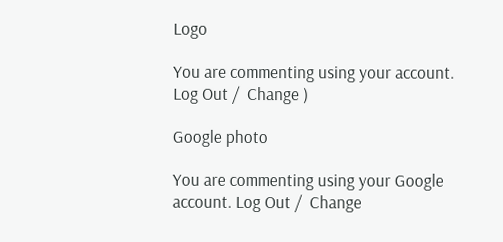Logo

You are commenting using your account. Log Out /  Change )

Google photo

You are commenting using your Google account. Log Out /  Change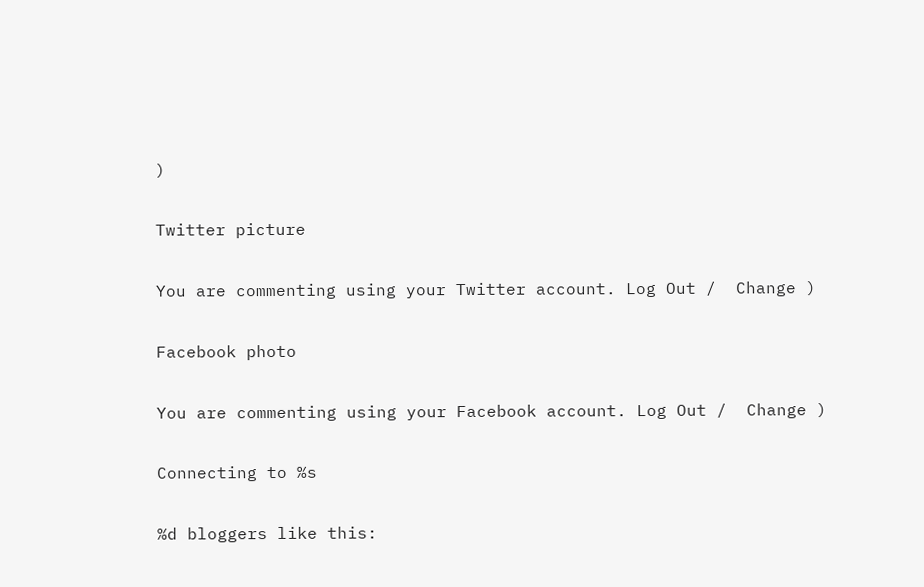)

Twitter picture

You are commenting using your Twitter account. Log Out /  Change )

Facebook photo

You are commenting using your Facebook account. Log Out /  Change )

Connecting to %s

%d bloggers like this: